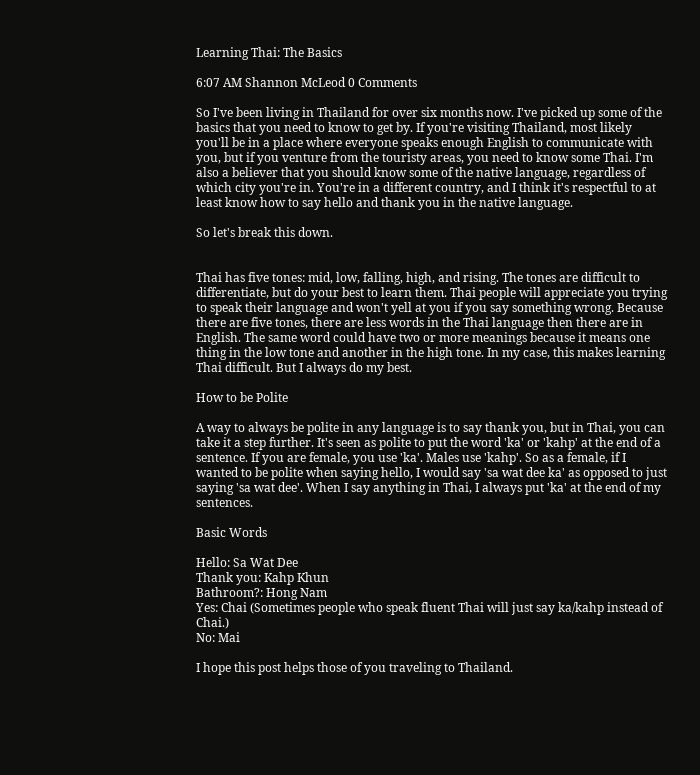Learning Thai: The Basics

6:07 AM Shannon McLeod 0 Comments

So I've been living in Thailand for over six months now. I've picked up some of the basics that you need to know to get by. If you're visiting Thailand, most likely you'll be in a place where everyone speaks enough English to communicate with you, but if you venture from the touristy areas, you need to know some Thai. I'm also a believer that you should know some of the native language, regardless of which city you're in. You're in a different country, and I think it's respectful to at least know how to say hello and thank you in the native language.

So let's break this down.


Thai has five tones: mid, low, falling, high, and rising. The tones are difficult to differentiate, but do your best to learn them. Thai people will appreciate you trying to speak their language and won't yell at you if you say something wrong. Because there are five tones, there are less words in the Thai language then there are in English. The same word could have two or more meanings because it means one thing in the low tone and another in the high tone. In my case, this makes learning Thai difficult. But I always do my best.

How to be Polite

A way to always be polite in any language is to say thank you, but in Thai, you can take it a step further. It's seen as polite to put the word 'ka' or 'kahp' at the end of a sentence. If you are female, you use 'ka'. Males use 'kahp'. So as a female, if I wanted to be polite when saying hello, I would say 'sa wat dee ka' as opposed to just saying 'sa wat dee'. When I say anything in Thai, I always put 'ka' at the end of my sentences.

Basic Words

Hello: Sa Wat Dee
Thank you: Kahp Khun
Bathroom?: Hong Nam
Yes: Chai (Sometimes people who speak fluent Thai will just say ka/kahp instead of Chai.)
No: Mai

I hope this post helps those of you traveling to Thailand.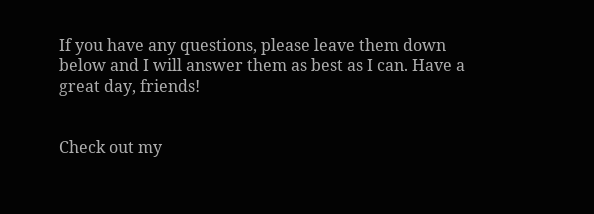If you have any questions, please leave them down below and I will answer them as best as I can. Have a great day, friends!


Check out my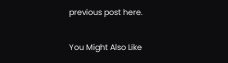previous post here.

You Might Also Like